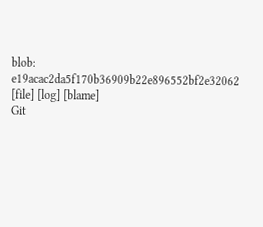blob: e19acac2da5f170b36909b22e896552bf2e32062 [file] [log] [blame]
Git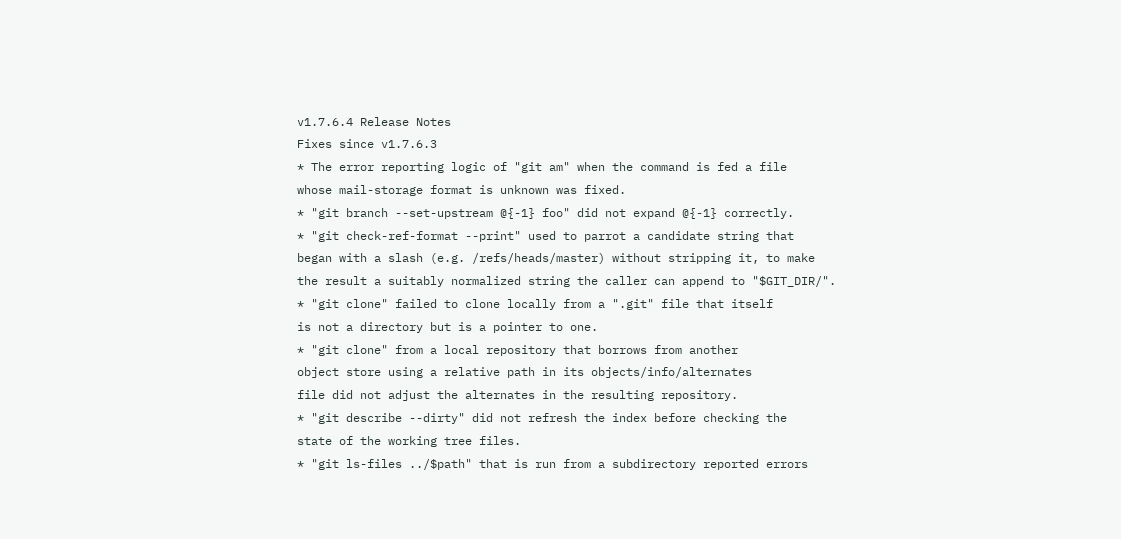v1.7.6.4 Release Notes
Fixes since v1.7.6.3
* The error reporting logic of "git am" when the command is fed a file
whose mail-storage format is unknown was fixed.
* "git branch --set-upstream @{-1} foo" did not expand @{-1} correctly.
* "git check-ref-format --print" used to parrot a candidate string that
began with a slash (e.g. /refs/heads/master) without stripping it, to make
the result a suitably normalized string the caller can append to "$GIT_DIR/".
* "git clone" failed to clone locally from a ".git" file that itself
is not a directory but is a pointer to one.
* "git clone" from a local repository that borrows from another
object store using a relative path in its objects/info/alternates
file did not adjust the alternates in the resulting repository.
* "git describe --dirty" did not refresh the index before checking the
state of the working tree files.
* "git ls-files ../$path" that is run from a subdirectory reported errors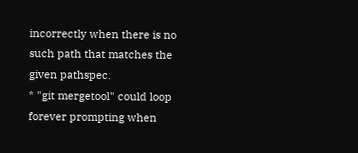incorrectly when there is no such path that matches the given pathspec.
* "git mergetool" could loop forever prompting when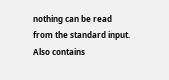nothing can be read
from the standard input.
Also contains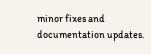minor fixes and documentation updates.